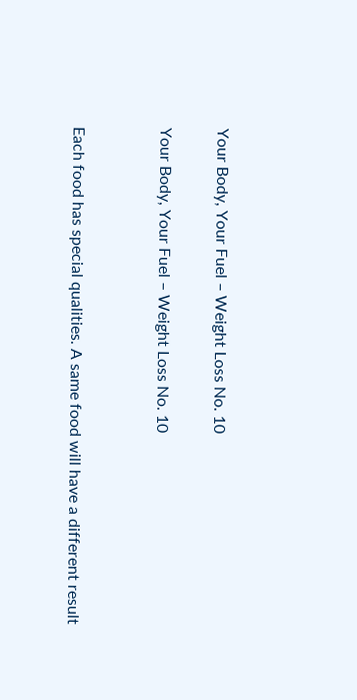Your Body, Your Fuel – Weight Loss No. 10

Your Body, Your Fuel – Weight Loss No. 10


Each food has special qualities. A same food will have a different result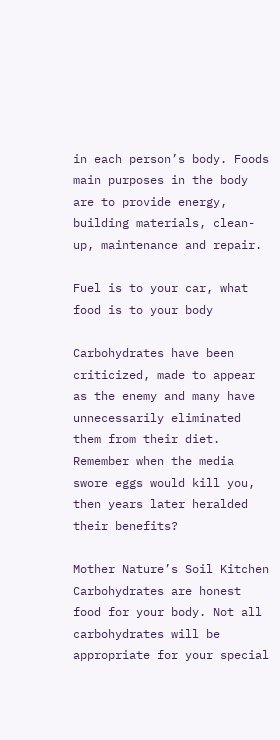in each person’s body. Foods main purposes in the body are to provide energy, building materials, clean-up, maintenance and repair.

Fuel is to your car, what food is to your body

Carbohydrates have been criticized, made to appear as the enemy and many have unnecessarily eliminated them from their diet. Remember when the media swore eggs would kill you, then years later heralded their benefits?

Mother Nature’s Soil Kitchen Carbohydrates are honest food for your body. Not all carbohydrates will be appropriate for your special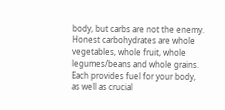body, but carbs are not the enemy. Honest carbohydrates are whole vegetables, whole fruit, whole legumes/beans and whole grains. Each provides fuel for your body, as well as crucial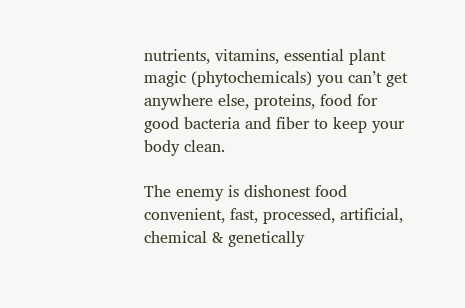nutrients, vitamins, essential plant magic (phytochemicals) you can’t get anywhere else, proteins, food for good bacteria and fiber to keep your body clean.

The enemy is dishonest food
convenient, fast, processed, artificial, chemical & genetically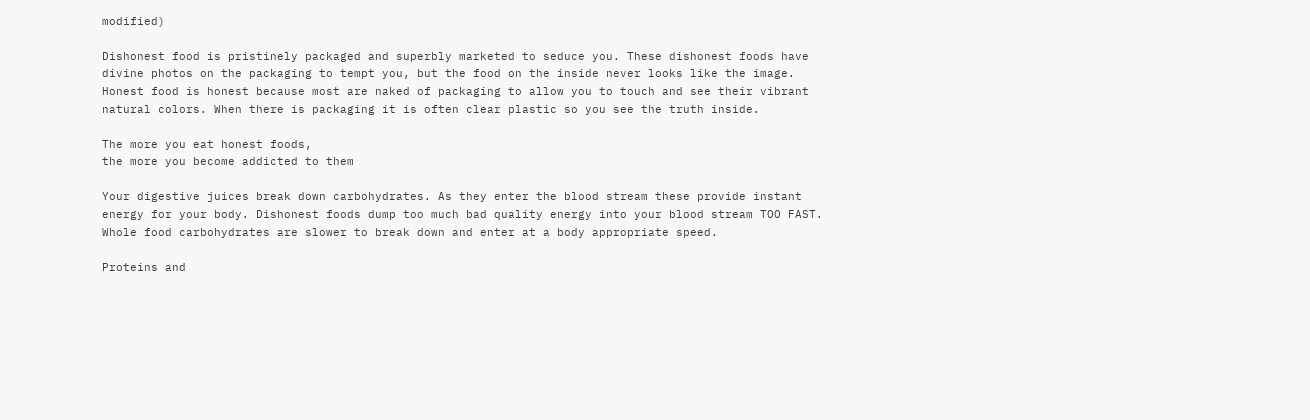modified)

Dishonest food is pristinely packaged and superbly marketed to seduce you. These dishonest foods have divine photos on the packaging to tempt you, but the food on the inside never looks like the image. Honest food is honest because most are naked of packaging to allow you to touch and see their vibrant natural colors. When there is packaging it is often clear plastic so you see the truth inside.

The more you eat honest foods,
the more you become addicted to them

Your digestive juices break down carbohydrates. As they enter the blood stream these provide instant energy for your body. Dishonest foods dump too much bad quality energy into your blood stream TOO FAST. Whole food carbohydrates are slower to break down and enter at a body appropriate speed.

Proteins and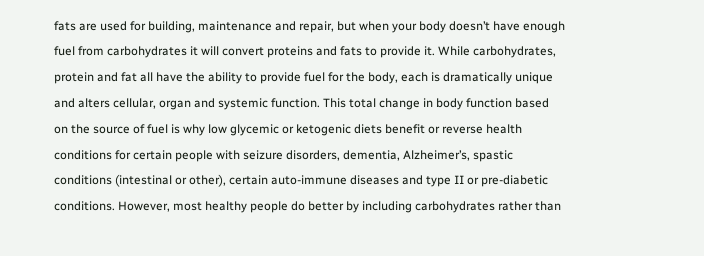fats are used for building, maintenance and repair, but when your body doesn’t have enough fuel from carbohydrates it will convert proteins and fats to provide it. While carbohydrates, protein and fat all have the ability to provide fuel for the body, each is dramatically unique and alters cellular, organ and systemic function. This total change in body function based on the source of fuel is why low glycemic or ketogenic diets benefit or reverse health conditions for certain people with seizure disorders, dementia, Alzheimer’s, spastic conditions (intestinal or other), certain auto-immune diseases and type II or pre-diabetic conditions. However, most healthy people do better by including carbohydrates rather than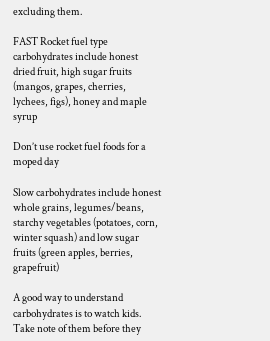excluding them.

FAST Rocket fuel type carbohydrates include honest dried fruit, high sugar fruits (mangos, grapes, cherries, lychees, figs), honey and maple syrup

Don’t use rocket fuel foods for a moped day

Slow carbohydrates include honest whole grains, legumes/beans, starchy vegetables (potatoes, corn, winter squash) and low sugar fruits (green apples, berries, grapefruit)

A good way to understand carbohydrates is to watch kids. Take note of them before they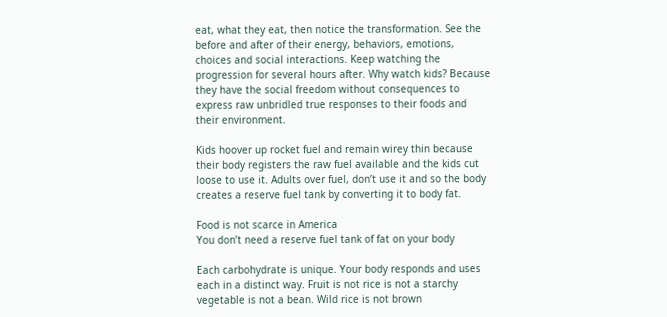eat, what they eat, then notice the transformation. See the before and after of their energy, behaviors, emotions, choices and social interactions. Keep watching the progression for several hours after. Why watch kids? Because they have the social freedom without consequences to express raw unbridled true responses to their foods and their environment.

Kids hoover up rocket fuel and remain wirey thin because their body registers the raw fuel available and the kids cut loose to use it. Adults over fuel, don’t use it and so the body creates a reserve fuel tank by converting it to body fat.

Food is not scarce in America
You don’t need a reserve fuel tank of fat on your body

Each carbohydrate is unique. Your body responds and uses each in a distinct way. Fruit is not rice is not a starchy vegetable is not a bean. Wild rice is not brown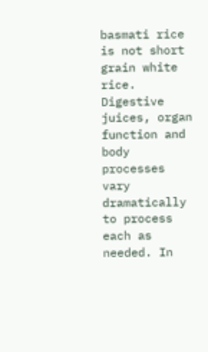basmati rice is not short grain white rice. Digestive juices, organ function and body processes vary dramatically to process each as needed. In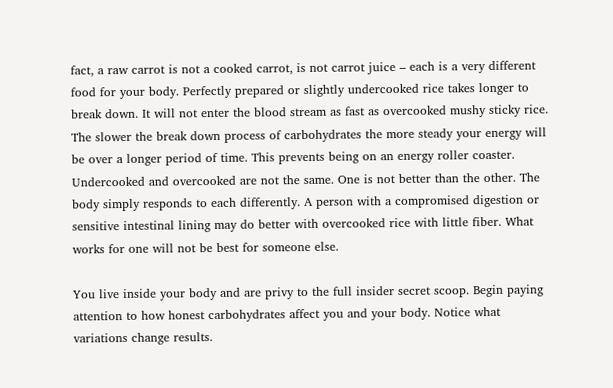fact, a raw carrot is not a cooked carrot, is not carrot juice – each is a very different food for your body. Perfectly prepared or slightly undercooked rice takes longer to break down. It will not enter the blood stream as fast as overcooked mushy sticky rice. The slower the break down process of carbohydrates the more steady your energy will be over a longer period of time. This prevents being on an energy roller coaster. Undercooked and overcooked are not the same. One is not better than the other. The body simply responds to each differently. A person with a compromised digestion or sensitive intestinal lining may do better with overcooked rice with little fiber. What works for one will not be best for someone else.

You live inside your body and are privy to the full insider secret scoop. Begin paying attention to how honest carbohydrates affect you and your body. Notice what variations change results.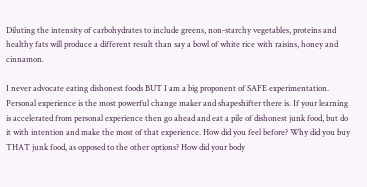Diluting the intensity of carbohydrates to include greens, non-starchy vegetables, proteins and healthy fats will produce a different result than say a bowl of white rice with raisins, honey and cinnamon.

I never advocate eating dishonest foods BUT I am a big proponent of SAFE experimentation. Personal experience is the most powerful change maker and shapeshifter there is. If your learning is accelerated from personal experience then go ahead and eat a pile of dishonest junk food, but do it with intention and make the most of that experience. How did you feel before? Why did you buy THAT junk food, as opposed to the other options? How did your body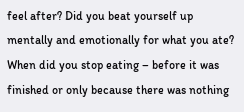feel after? Did you beat yourself up mentally and emotionally for what you ate? When did you stop eating – before it was finished or only because there was nothing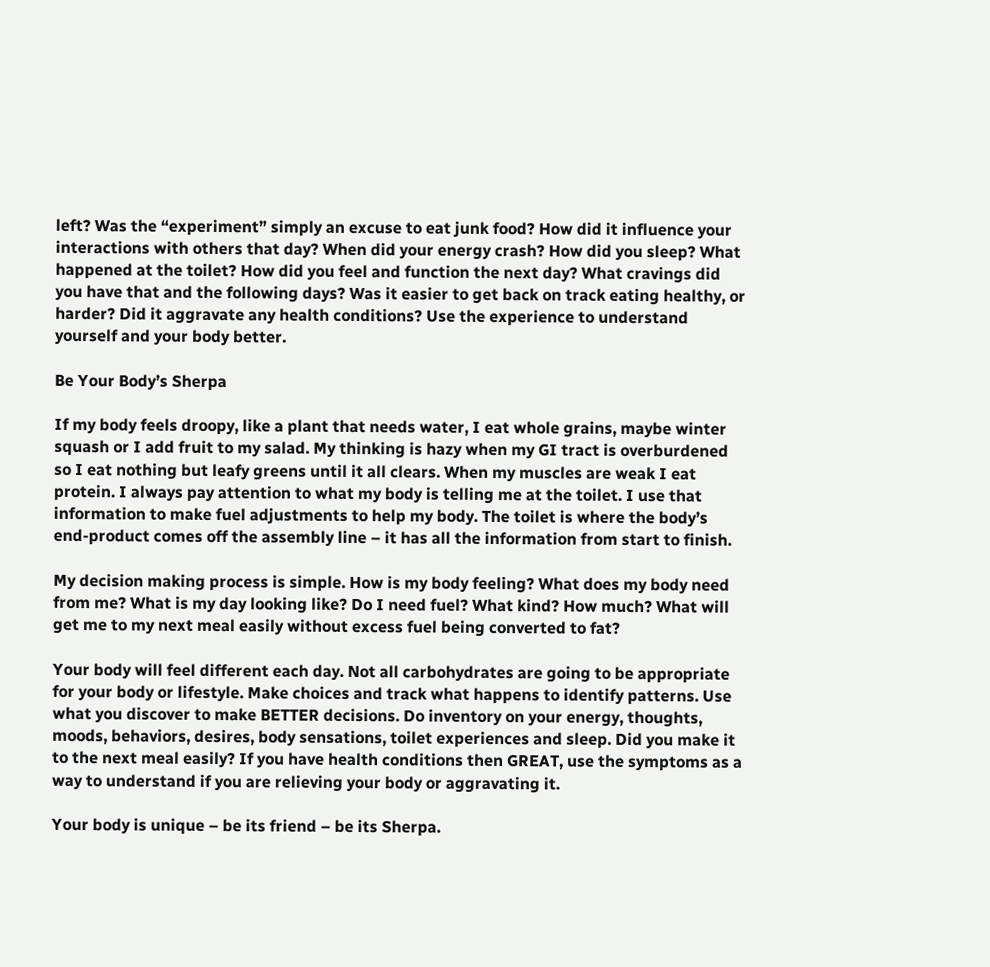left? Was the “experiment” simply an excuse to eat junk food? How did it influence your interactions with others that day? When did your energy crash? How did you sleep? What happened at the toilet? How did you feel and function the next day? What cravings did you have that and the following days? Was it easier to get back on track eating healthy, or harder? Did it aggravate any health conditions? Use the experience to understand yourself and your body better.

Be Your Body’s Sherpa

If my body feels droopy, like a plant that needs water, I eat whole grains, maybe winter squash or I add fruit to my salad. My thinking is hazy when my GI tract is overburdened so I eat nothing but leafy greens until it all clears. When my muscles are weak I eat protein. I always pay attention to what my body is telling me at the toilet. I use that information to make fuel adjustments to help my body. The toilet is where the body’s end-product comes off the assembly line – it has all the information from start to finish.

My decision making process is simple. How is my body feeling? What does my body need from me? What is my day looking like? Do I need fuel? What kind? How much? What will get me to my next meal easily without excess fuel being converted to fat?

Your body will feel different each day. Not all carbohydrates are going to be appropriate for your body or lifestyle. Make choices and track what happens to identify patterns. Use what you discover to make BETTER decisions. Do inventory on your energy, thoughts, moods, behaviors, desires, body sensations, toilet experiences and sleep. Did you make it to the next meal easily? If you have health conditions then GREAT, use the symptoms as a way to understand if you are relieving your body or aggravating it.

Your body is unique – be its friend – be its Sherpa.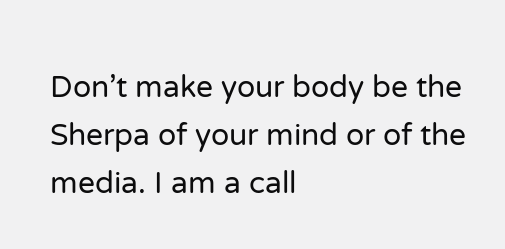Don’t make your body be the Sherpa of your mind or of the media. I am a call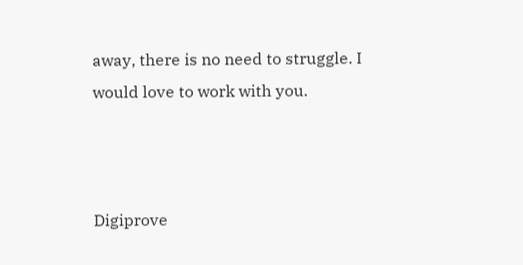away, there is no need to struggle. I would love to work with you.



Digiprove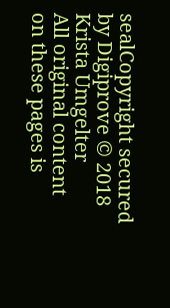sealCopyright secured by Digiprove © 2018 Krista Umgelter
All original content on these pages is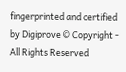fingerprinted and certified by Digiprove © Copyright - All Rights Reserved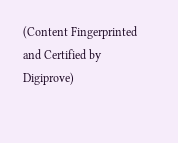(Content Fingerprinted and Certified by Digiprove)